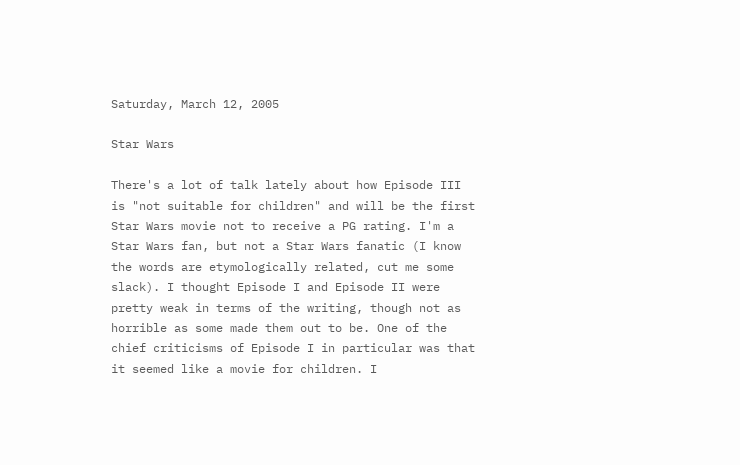Saturday, March 12, 2005

Star Wars

There's a lot of talk lately about how Episode III is "not suitable for children" and will be the first Star Wars movie not to receive a PG rating. I'm a Star Wars fan, but not a Star Wars fanatic (I know the words are etymologically related, cut me some slack). I thought Episode I and Episode II were pretty weak in terms of the writing, though not as horrible as some made them out to be. One of the chief criticisms of Episode I in particular was that it seemed like a movie for children. I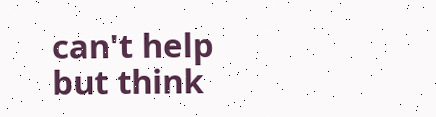can't help but think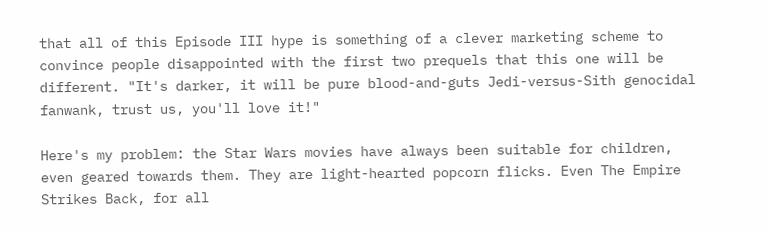that all of this Episode III hype is something of a clever marketing scheme to convince people disappointed with the first two prequels that this one will be different. "It's darker, it will be pure blood-and-guts Jedi-versus-Sith genocidal fanwank, trust us, you'll love it!"

Here's my problem: the Star Wars movies have always been suitable for children, even geared towards them. They are light-hearted popcorn flicks. Even The Empire Strikes Back, for all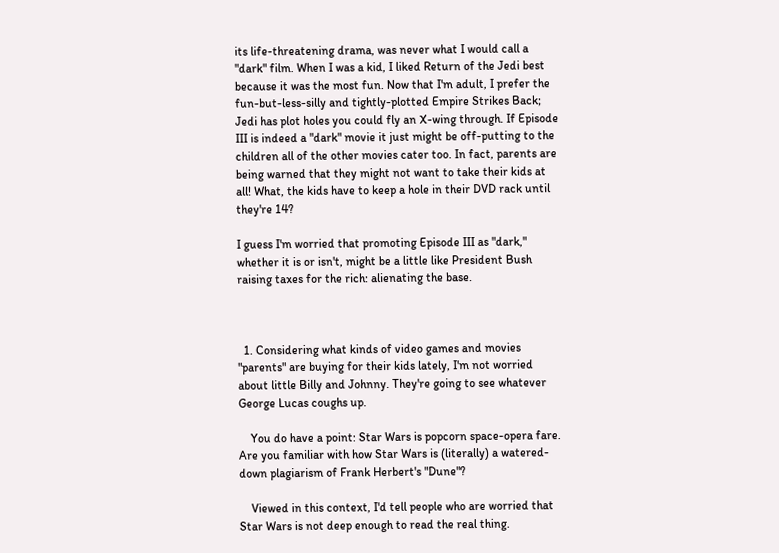its life-threatening drama, was never what I would call a "dark" film. When I was a kid, I liked Return of the Jedi best because it was the most fun. Now that I'm adult, I prefer the fun-but-less-silly and tightly-plotted Empire Strikes Back; Jedi has plot holes you could fly an X-wing through. If Episode III is indeed a "dark" movie it just might be off-putting to the children all of the other movies cater too. In fact, parents are being warned that they might not want to take their kids at all! What, the kids have to keep a hole in their DVD rack until they're 14?

I guess I'm worried that promoting Episode III as "dark," whether it is or isn't, might be a little like President Bush raising taxes for the rich: alienating the base.



  1. Considering what kinds of video games and movies "parents" are buying for their kids lately, I'm not worried about little Billy and Johnny. They're going to see whatever George Lucas coughs up.

    You do have a point: Star Wars is popcorn space-opera fare. Are you familiar with how Star Wars is (literally) a watered-down plagiarism of Frank Herbert's "Dune"?

    Viewed in this context, I'd tell people who are worried that Star Wars is not deep enough to read the real thing.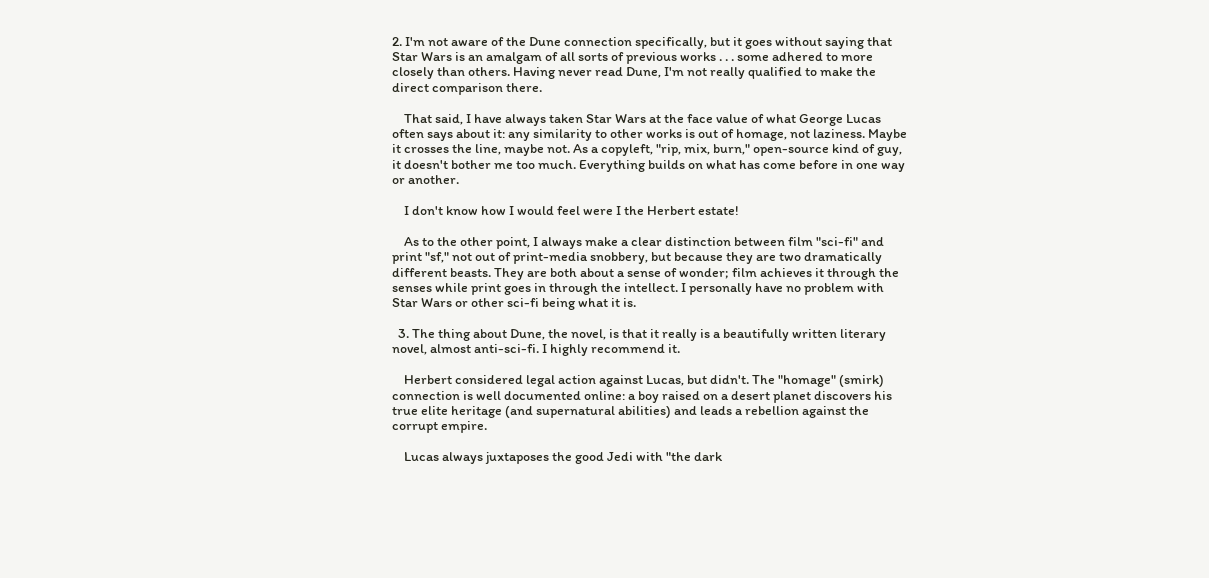2. I'm not aware of the Dune connection specifically, but it goes without saying that Star Wars is an amalgam of all sorts of previous works . . . some adhered to more closely than others. Having never read Dune, I'm not really qualified to make the direct comparison there.

    That said, I have always taken Star Wars at the face value of what George Lucas often says about it: any similarity to other works is out of homage, not laziness. Maybe it crosses the line, maybe not. As a copyleft, "rip, mix, burn," open-source kind of guy, it doesn't bother me too much. Everything builds on what has come before in one way or another.

    I don't know how I would feel were I the Herbert estate!

    As to the other point, I always make a clear distinction between film "sci-fi" and print "sf," not out of print-media snobbery, but because they are two dramatically different beasts. They are both about a sense of wonder; film achieves it through the senses while print goes in through the intellect. I personally have no problem with Star Wars or other sci-fi being what it is.

  3. The thing about Dune, the novel, is that it really is a beautifully written literary novel, almost anti-sci-fi. I highly recommend it.

    Herbert considered legal action against Lucas, but didn't. The "homage" (smirk) connection is well documented online: a boy raised on a desert planet discovers his true elite heritage (and supernatural abilities) and leads a rebellion against the corrupt empire.

    Lucas always juxtaposes the good Jedi with "the dark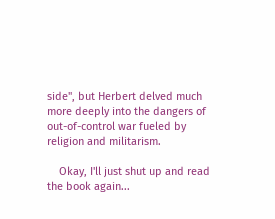side", but Herbert delved much more deeply into the dangers of out-of-control war fueled by religion and militarism.

    Okay, I'll just shut up and read the book again...